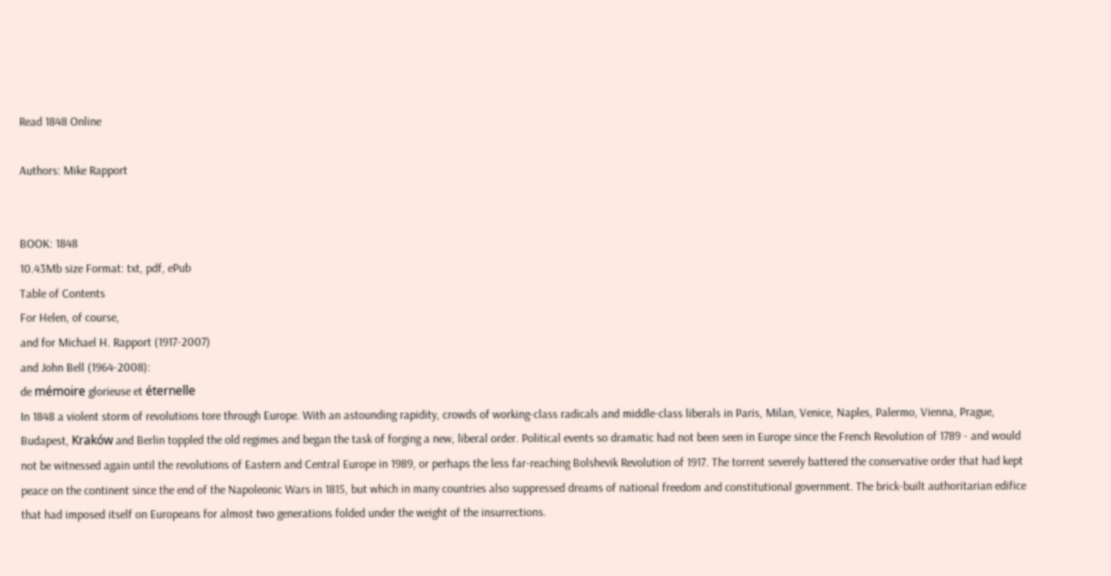Read 1848 Online

Authors: Mike Rapport


BOOK: 1848
10.43Mb size Format: txt, pdf, ePub
Table of Contents
For Helen, of course,
and for Michael H. Rapport (1917-2007)
and John Bell (1964-2008):
de mémoire glorieuse et éternelle
In 1848 a violent storm of revolutions tore through Europe. With an astounding rapidity, crowds of working-class radicals and middle-class liberals in Paris, Milan, Venice, Naples, Palermo, Vienna, Prague, Budapest, Kraków and Berlin toppled the old regimes and began the task of forging a new, liberal order. Political events so dramatic had not been seen in Europe since the French Revolution of 1789 - and would not be witnessed again until the revolutions of Eastern and Central Europe in 1989, or perhaps the less far-reaching Bolshevik Revolution of 1917. The torrent severely battered the conservative order that had kept peace on the continent since the end of the Napoleonic Wars in 1815, but which in many countries also suppressed dreams of national freedom and constitutional government. The brick-built authoritarian edifice that had imposed itself on Europeans for almost two generations folded under the weight of the insurrections.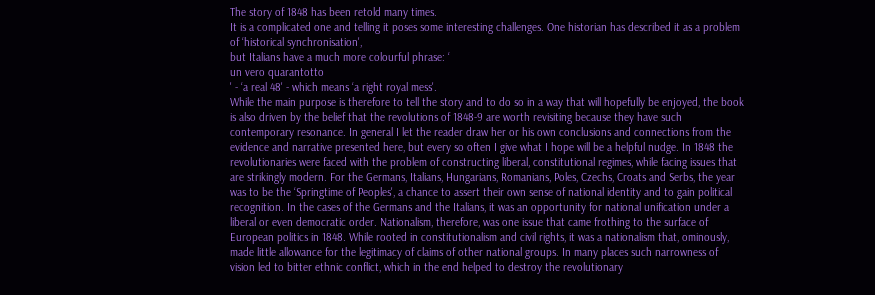The story of 1848 has been retold many times.
It is a complicated one and telling it poses some interesting challenges. One historian has described it as a problem of ‘historical synchronisation',
but Italians have a much more colourful phrase: ‘
un vero quarantotto
' - ‘a real 48' - which means ‘a right royal mess'.
While the main purpose is therefore to tell the story and to do so in a way that will hopefully be enjoyed, the book is also driven by the belief that the revolutions of 1848-9 are worth revisiting because they have such contemporary resonance. In general I let the reader draw her or his own conclusions and connections from the evidence and narrative presented here, but every so often I give what I hope will be a helpful nudge. In 1848 the revolutionaries were faced with the problem of constructing liberal, constitutional regimes, while facing issues that are strikingly modern. For the Germans, Italians, Hungarians, Romanians, Poles, Czechs, Croats and Serbs, the year was to be the ‘Springtime of Peoples', a chance to assert their own sense of national identity and to gain political recognition. In the cases of the Germans and the Italians, it was an opportunity for national unification under a liberal or even democratic order. Nationalism, therefore, was one issue that came frothing to the surface of European politics in 1848. While rooted in constitutionalism and civil rights, it was a nationalism that, ominously, made little allowance for the legitimacy of claims of other national groups. In many places such narrowness of vision led to bitter ethnic conflict, which in the end helped to destroy the revolutionary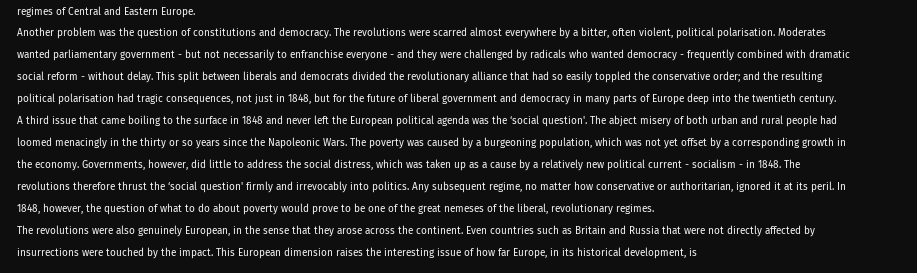regimes of Central and Eastern Europe.
Another problem was the question of constitutions and democracy. The revolutions were scarred almost everywhere by a bitter, often violent, political polarisation. Moderates wanted parliamentary government - but not necessarily to enfranchise everyone - and they were challenged by radicals who wanted democracy - frequently combined with dramatic social reform - without delay. This split between liberals and democrats divided the revolutionary alliance that had so easily toppled the conservative order; and the resulting political polarisation had tragic consequences, not just in 1848, but for the future of liberal government and democracy in many parts of Europe deep into the twentieth century.
A third issue that came boiling to the surface in 1848 and never left the European political agenda was the ‘social question'. The abject misery of both urban and rural people had loomed menacingly in the thirty or so years since the Napoleonic Wars. The poverty was caused by a burgeoning population, which was not yet offset by a corresponding growth in the economy. Governments, however, did little to address the social distress, which was taken up as a cause by a relatively new political current - socialism - in 1848. The revolutions therefore thrust the ‘social question' firmly and irrevocably into politics. Any subsequent regime, no matter how conservative or authoritarian, ignored it at its peril. In 1848, however, the question of what to do about poverty would prove to be one of the great nemeses of the liberal, revolutionary regimes.
The revolutions were also genuinely European, in the sense that they arose across the continent. Even countries such as Britain and Russia that were not directly affected by insurrections were touched by the impact. This European dimension raises the interesting issue of how far Europe, in its historical development, is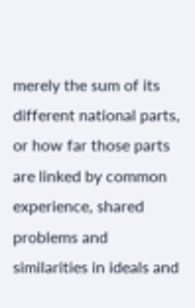merely the sum of its different national parts, or how far those parts are linked by common experience, shared problems and similarities in ideals and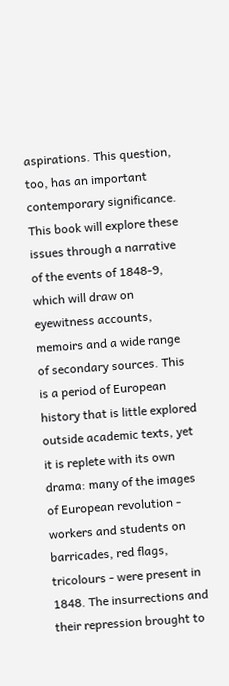aspirations. This question, too, has an important contemporary significance.
This book will explore these issues through a narrative of the events of 1848-9, which will draw on eyewitness accounts, memoirs and a wide range of secondary sources. This is a period of European history that is little explored outside academic texts, yet it is replete with its own drama: many of the images of European revolution - workers and students on barricades, red flags, tricolours - were present in 1848. The insurrections and their repression brought to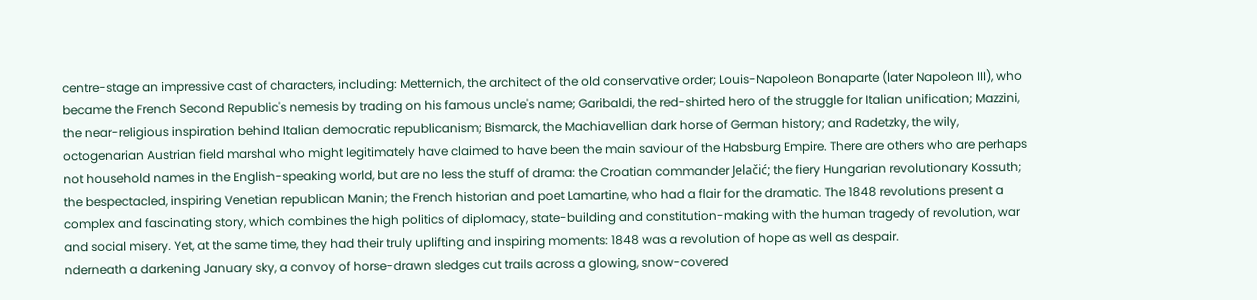centre-stage an impressive cast of characters, including: Metternich, the architect of the old conservative order; Louis-Napoleon Bonaparte (later Napoleon III), who became the French Second Republic's nemesis by trading on his famous uncle's name; Garibaldi, the red-shirted hero of the struggle for Italian unification; Mazzini, the near-religious inspiration behind Italian democratic republicanism; Bismarck, the Machiavellian dark horse of German history; and Radetzky, the wily, octogenarian Austrian field marshal who might legitimately have claimed to have been the main saviour of the Habsburg Empire. There are others who are perhaps not household names in the English-speaking world, but are no less the stuff of drama: the Croatian commander Jelačić; the fiery Hungarian revolutionary Kossuth; the bespectacled, inspiring Venetian republican Manin; the French historian and poet Lamartine, who had a flair for the dramatic. The 1848 revolutions present a complex and fascinating story, which combines the high politics of diplomacy, state-building and constitution-making with the human tragedy of revolution, war and social misery. Yet, at the same time, they had their truly uplifting and inspiring moments: 1848 was a revolution of hope as well as despair.
nderneath a darkening January sky, a convoy of horse-drawn sledges cut trails across a glowing, snow-covered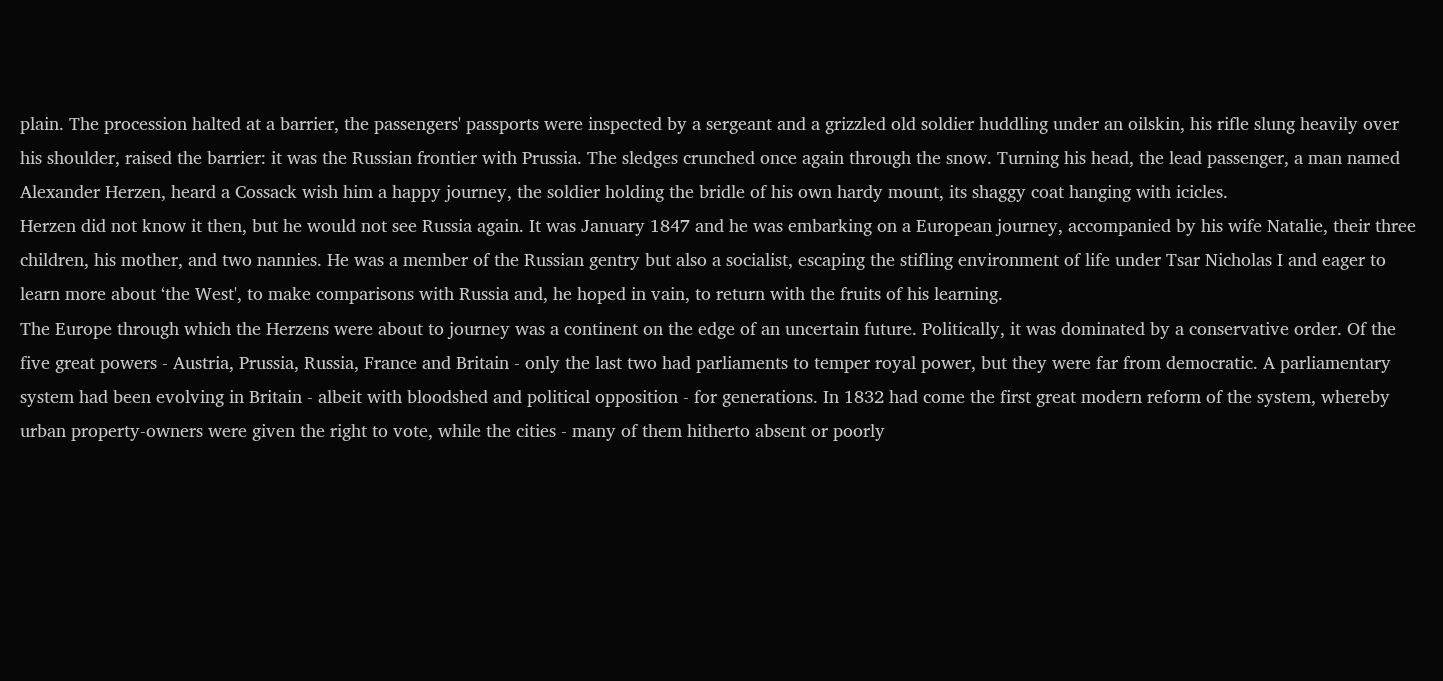plain. The procession halted at a barrier, the passengers' passports were inspected by a sergeant and a grizzled old soldier huddling under an oilskin, his rifle slung heavily over his shoulder, raised the barrier: it was the Russian frontier with Prussia. The sledges crunched once again through the snow. Turning his head, the lead passenger, a man named Alexander Herzen, heard a Cossack wish him a happy journey, the soldier holding the bridle of his own hardy mount, its shaggy coat hanging with icicles.
Herzen did not know it then, but he would not see Russia again. It was January 1847 and he was embarking on a European journey, accompanied by his wife Natalie, their three children, his mother, and two nannies. He was a member of the Russian gentry but also a socialist, escaping the stifling environment of life under Tsar Nicholas I and eager to learn more about ‘the West', to make comparisons with Russia and, he hoped in vain, to return with the fruits of his learning.
The Europe through which the Herzens were about to journey was a continent on the edge of an uncertain future. Politically, it was dominated by a conservative order. Of the five great powers - Austria, Prussia, Russia, France and Britain - only the last two had parliaments to temper royal power, but they were far from democratic. A parliamentary system had been evolving in Britain - albeit with bloodshed and political opposition - for generations. In 1832 had come the first great modern reform of the system, whereby urban property-owners were given the right to vote, while the cities - many of them hitherto absent or poorly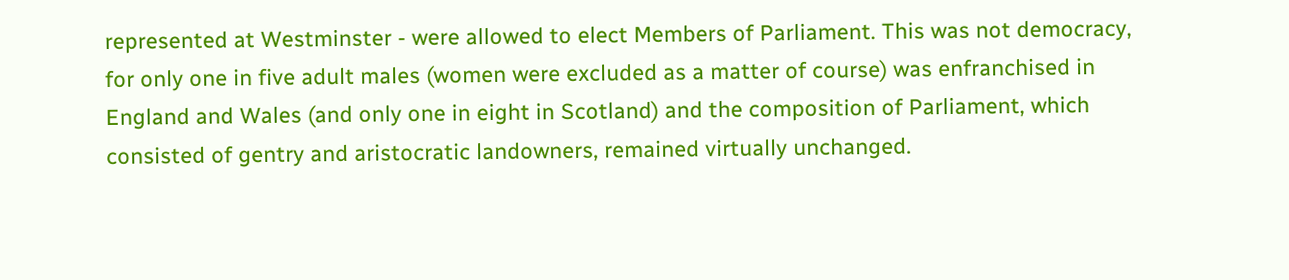represented at Westminster - were allowed to elect Members of Parliament. This was not democracy, for only one in five adult males (women were excluded as a matter of course) was enfranchised in England and Wales (and only one in eight in Scotland) and the composition of Parliament, which consisted of gentry and aristocratic landowners, remained virtually unchanged.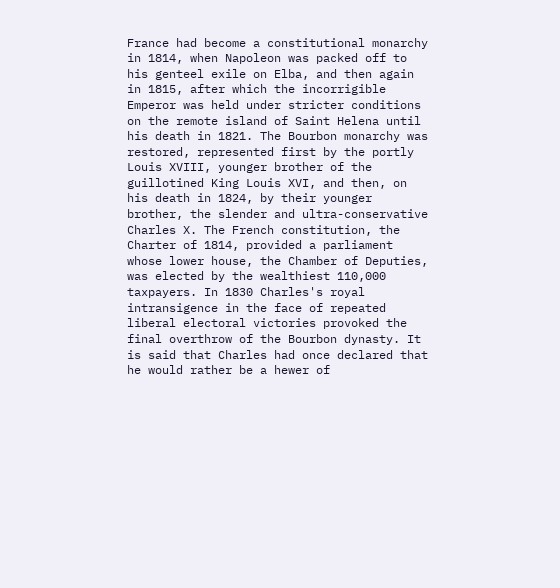France had become a constitutional monarchy in 1814, when Napoleon was packed off to his genteel exile on Elba, and then again in 1815, after which the incorrigible Emperor was held under stricter conditions on the remote island of Saint Helena until his death in 1821. The Bourbon monarchy was restored, represented first by the portly Louis XVIII, younger brother of the guillotined King Louis XVI, and then, on his death in 1824, by their younger brother, the slender and ultra-conservative Charles X. The French constitution, the Charter of 1814, provided a parliament whose lower house, the Chamber of Deputies, was elected by the wealthiest 110,000 taxpayers. In 1830 Charles's royal intransigence in the face of repeated liberal electoral victories provoked the final overthrow of the Bourbon dynasty. It is said that Charles had once declared that he would rather be a hewer of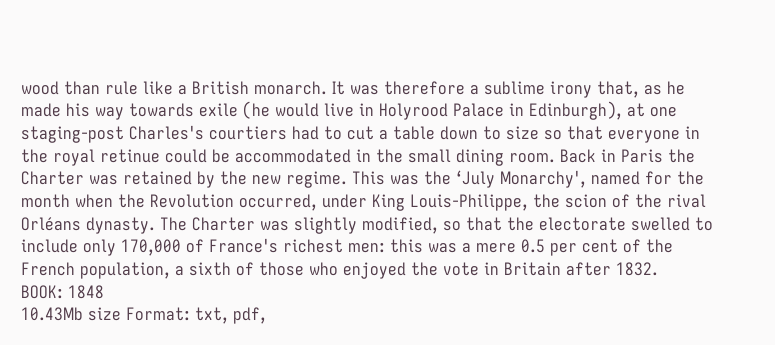wood than rule like a British monarch. It was therefore a sublime irony that, as he made his way towards exile (he would live in Holyrood Palace in Edinburgh), at one staging-post Charles's courtiers had to cut a table down to size so that everyone in the royal retinue could be accommodated in the small dining room. Back in Paris the Charter was retained by the new regime. This was the ‘July Monarchy', named for the month when the Revolution occurred, under King Louis-Philippe, the scion of the rival Orléans dynasty. The Charter was slightly modified, so that the electorate swelled to include only 170,000 of France's richest men: this was a mere 0.5 per cent of the French population, a sixth of those who enjoyed the vote in Britain after 1832.
BOOK: 1848
10.43Mb size Format: txt, pdf,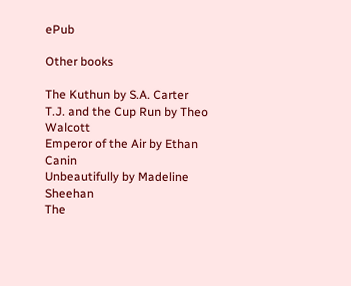ePub

Other books

The Kuthun by S.A. Carter
T.J. and the Cup Run by Theo Walcott
Emperor of the Air by Ethan Canin
Unbeautifully by Madeline Sheehan
The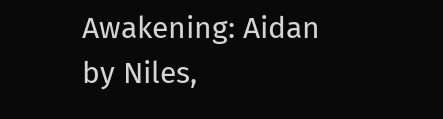Awakening: Aidan by Niles,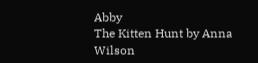Abby
The Kitten Hunt by Anna Wilson